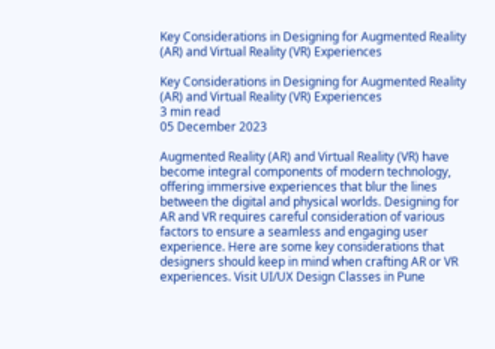Key Considerations in Designing for Augmented Reality (AR) and Virtual Reality (VR) Experiences

Key Considerations in Designing for Augmented Reality (AR) and Virtual Reality (VR) Experiences
3 min read
05 December 2023

Augmented Reality (AR) and Virtual Reality (VR) have become integral components of modern technology, offering immersive experiences that blur the lines between the digital and physical worlds. Designing for AR and VR requires careful consideration of various factors to ensure a seamless and engaging user experience. Here are some key considerations that designers should keep in mind when crafting AR or VR experiences. Visit UI/UX Design Classes in Pune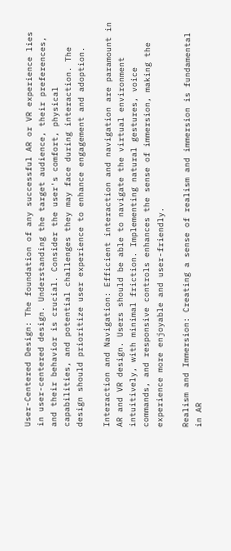User-Centered Design: The foundation of any successful AR or VR experience lies in user-centered design. Understanding the target audience, their preferences, and their behavior is crucial. Consider the user's comfort, physical capabilities, and potential challenges they may face during interaction. The design should prioritize user experience to enhance engagement and adoption.

Interaction and Navigation: Efficient interaction and navigation are paramount in AR and VR design. Users should be able to navigate the virtual environment intuitively, with minimal friction. Implementing natural gestures, voice commands, and responsive controls enhances the sense of immersion, making the experience more enjoyable and user-friendly.

Realism and Immersion: Creating a sense of realism and immersion is fundamental in AR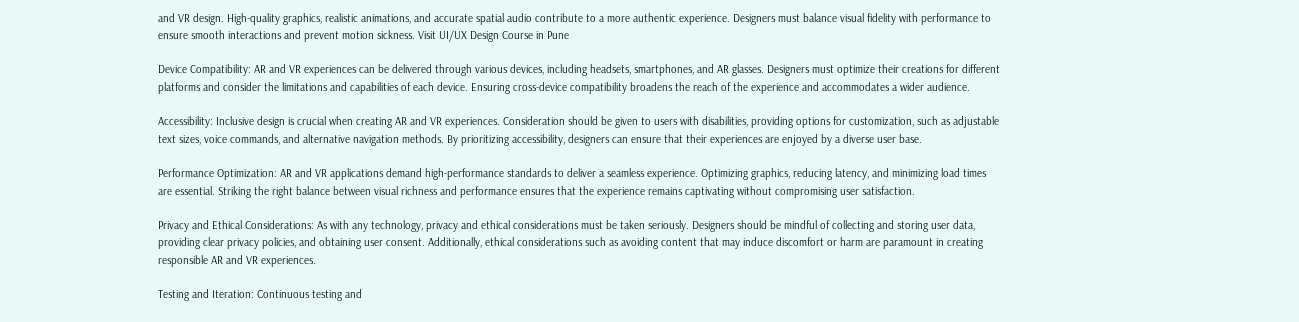and VR design. High-quality graphics, realistic animations, and accurate spatial audio contribute to a more authentic experience. Designers must balance visual fidelity with performance to ensure smooth interactions and prevent motion sickness. Visit UI/UX Design Course in Pune

Device Compatibility: AR and VR experiences can be delivered through various devices, including headsets, smartphones, and AR glasses. Designers must optimize their creations for different platforms and consider the limitations and capabilities of each device. Ensuring cross-device compatibility broadens the reach of the experience and accommodates a wider audience.

Accessibility: Inclusive design is crucial when creating AR and VR experiences. Consideration should be given to users with disabilities, providing options for customization, such as adjustable text sizes, voice commands, and alternative navigation methods. By prioritizing accessibility, designers can ensure that their experiences are enjoyed by a diverse user base.

Performance Optimization: AR and VR applications demand high-performance standards to deliver a seamless experience. Optimizing graphics, reducing latency, and minimizing load times are essential. Striking the right balance between visual richness and performance ensures that the experience remains captivating without compromising user satisfaction.

Privacy and Ethical Considerations: As with any technology, privacy and ethical considerations must be taken seriously. Designers should be mindful of collecting and storing user data, providing clear privacy policies, and obtaining user consent. Additionally, ethical considerations such as avoiding content that may induce discomfort or harm are paramount in creating responsible AR and VR experiences.

Testing and Iteration: Continuous testing and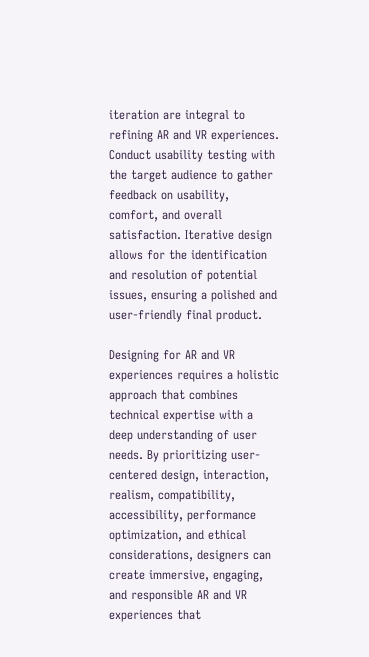iteration are integral to refining AR and VR experiences. Conduct usability testing with the target audience to gather feedback on usability, comfort, and overall satisfaction. Iterative design allows for the identification and resolution of potential issues, ensuring a polished and user-friendly final product.

Designing for AR and VR experiences requires a holistic approach that combines technical expertise with a deep understanding of user needs. By prioritizing user-centered design, interaction, realism, compatibility, accessibility, performance optimization, and ethical considerations, designers can create immersive, engaging, and responsible AR and VR experiences that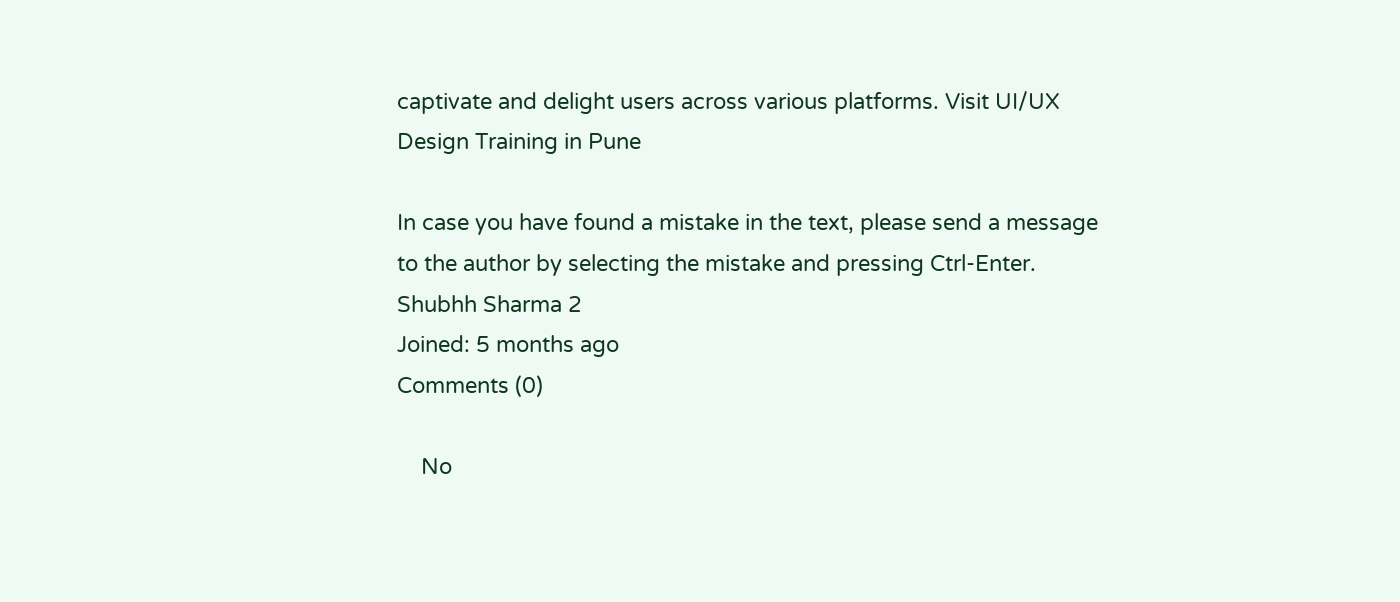captivate and delight users across various platforms. Visit UI/UX Design Training in Pune

In case you have found a mistake in the text, please send a message to the author by selecting the mistake and pressing Ctrl-Enter.
Shubhh Sharma 2
Joined: 5 months ago
Comments (0)

    No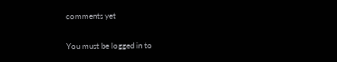comments yet

You must be logged in to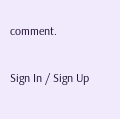comment.

Sign In / Sign Up